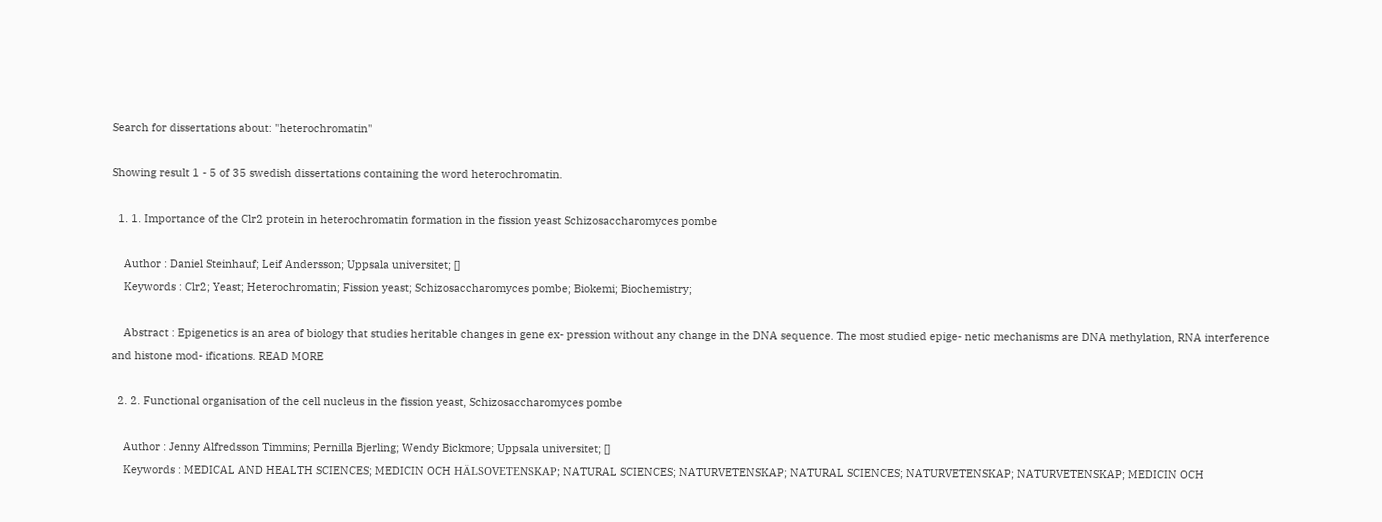Search for dissertations about: "heterochromatin"

Showing result 1 - 5 of 35 swedish dissertations containing the word heterochromatin.

  1. 1. Importance of the Clr2 protein in heterochromatin formation in the fission yeast Schizosaccharomyces pombe

    Author : Daniel Steinhauf; Leif Andersson; Uppsala universitet; []
    Keywords : Clr2; Yeast; Heterochromatin; Fission yeast; Schizosaccharomyces pombe; Biokemi; Biochemistry;

    Abstract : Epigenetics is an area of biology that studies heritable changes in gene ex- pression without any change in the DNA sequence. The most studied epige- netic mechanisms are DNA methylation, RNA interference and histone mod- ifications. READ MORE

  2. 2. Functional organisation of the cell nucleus in the fission yeast, Schizosaccharomyces pombe

    Author : Jenny Alfredsson Timmins; Pernilla Bjerling; Wendy Bickmore; Uppsala universitet; []
    Keywords : MEDICAL AND HEALTH SCIENCES; MEDICIN OCH HÄLSOVETENSKAP; NATURAL SCIENCES; NATURVETENSKAP; NATURAL SCIENCES; NATURVETENSKAP; NATURVETENSKAP; MEDICIN OCH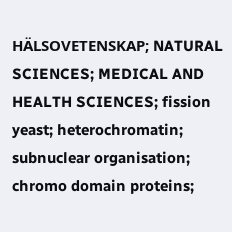HÄLSOVETENSKAP; NATURAL SCIENCES; MEDICAL AND HEALTH SCIENCES; fission yeast; heterochromatin; subnuclear organisation; chromo domain proteins;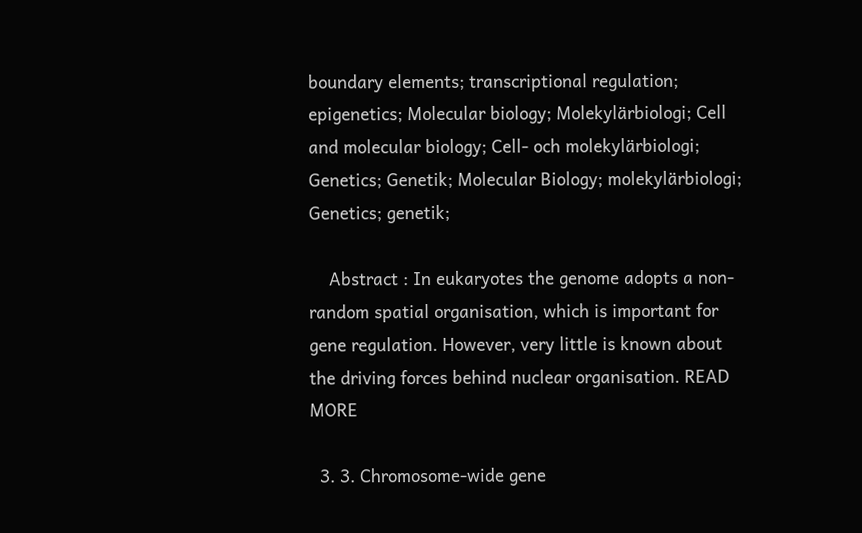boundary elements; transcriptional regulation; epigenetics; Molecular biology; Molekylärbiologi; Cell and molecular biology; Cell- och molekylärbiologi; Genetics; Genetik; Molecular Biology; molekylärbiologi; Genetics; genetik;

    Abstract : In eukaryotes the genome adopts a non-random spatial organisation, which is important for gene regulation. However, very little is known about the driving forces behind nuclear organisation. READ MORE

  3. 3. Chromosome-wide gene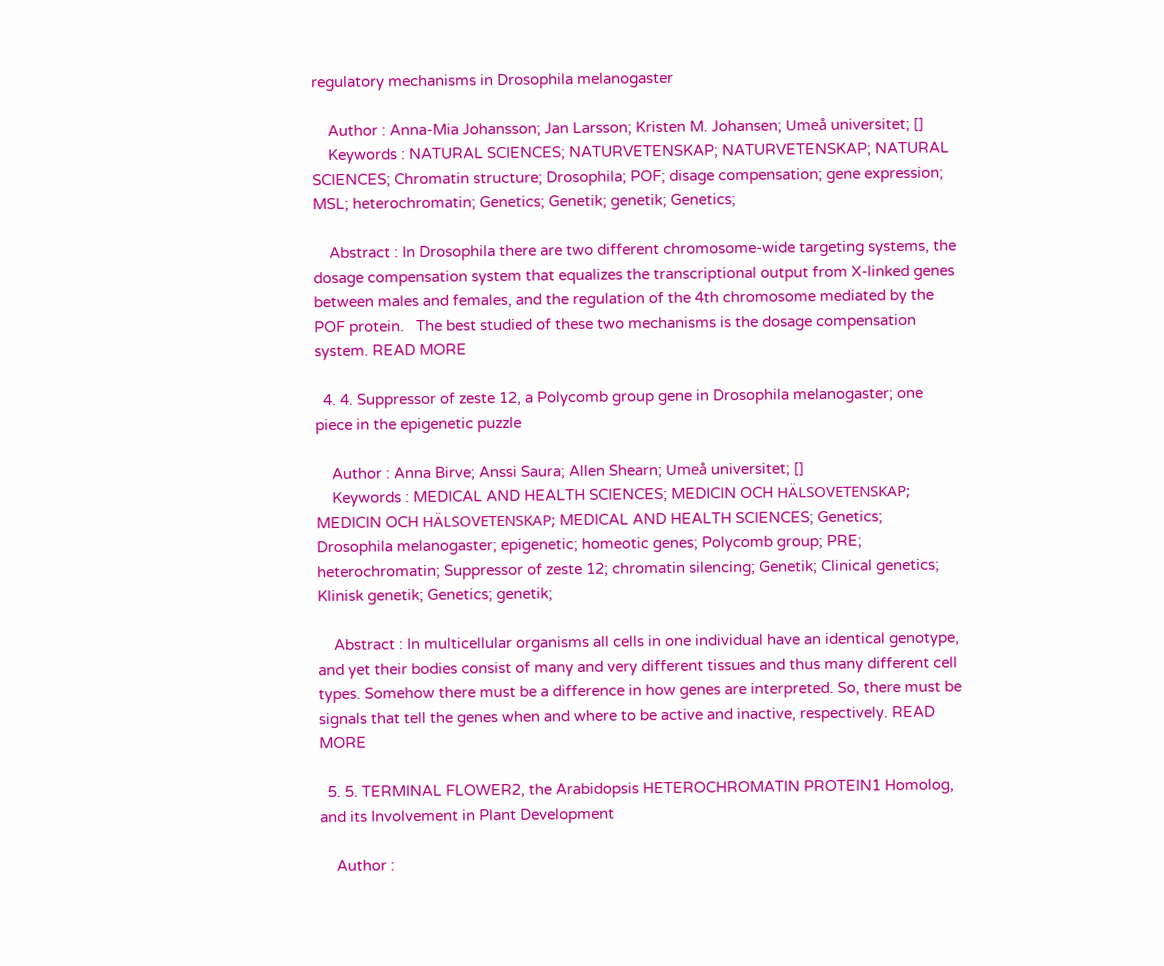regulatory mechanisms in Drosophila melanogaster

    Author : Anna-Mia Johansson; Jan Larsson; Kristen M. Johansen; Umeå universitet; []
    Keywords : NATURAL SCIENCES; NATURVETENSKAP; NATURVETENSKAP; NATURAL SCIENCES; Chromatin structure; Drosophila; POF; disage compensation; gene expression; MSL; heterochromatin; Genetics; Genetik; genetik; Genetics;

    Abstract : In Drosophila there are two different chromosome-wide targeting systems, the dosage compensation system that equalizes the transcriptional output from X-linked genes between males and females, and the regulation of the 4th chromosome mediated by the POF protein.   The best studied of these two mechanisms is the dosage compensation system. READ MORE

  4. 4. Suppressor of zeste 12, a Polycomb group gene in Drosophila melanogaster; one piece in the epigenetic puzzle

    Author : Anna Birve; Anssi Saura; Allen Shearn; Umeå universitet; []
    Keywords : MEDICAL AND HEALTH SCIENCES; MEDICIN OCH HÄLSOVETENSKAP; MEDICIN OCH HÄLSOVETENSKAP; MEDICAL AND HEALTH SCIENCES; Genetics; Drosophila melanogaster; epigenetic; homeotic genes; Polycomb group; PRE; heterochromatin; Suppressor of zeste 12; chromatin silencing; Genetik; Clinical genetics; Klinisk genetik; Genetics; genetik;

    Abstract : In multicellular organisms all cells in one individual have an identical genotype, and yet their bodies consist of many and very different tissues and thus many different cell types. Somehow there must be a difference in how genes are interpreted. So, there must be signals that tell the genes when and where to be active and inactive, respectively. READ MORE

  5. 5. TERMINAL FLOWER2, the Arabidopsis HETEROCHROMATIN PROTEIN1 Homolog, and its Involvement in Plant Development

    Author :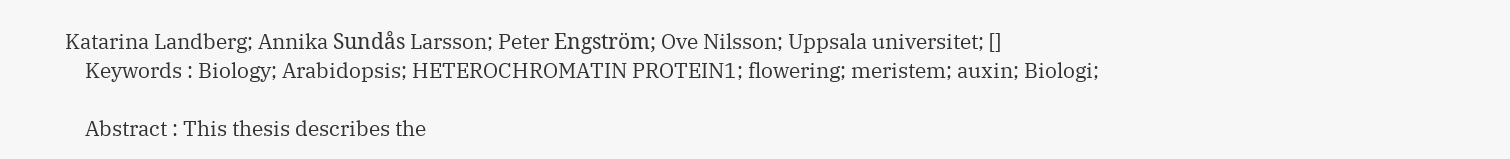Katarina Landberg; Annika Sundås Larsson; Peter Engström; Ove Nilsson; Uppsala universitet; []
    Keywords : Biology; Arabidopsis; HETEROCHROMATIN PROTEIN1; flowering; meristem; auxin; Biologi;

    Abstract : This thesis describes the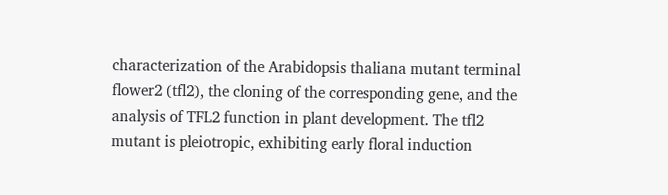characterization of the Arabidopsis thaliana mutant terminal flower2 (tfl2), the cloning of the corresponding gene, and the analysis of TFL2 function in plant development. The tfl2 mutant is pleiotropic, exhibiting early floral induction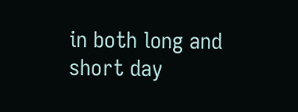in both long and short day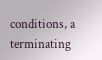conditions, a terminating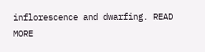inflorescence and dwarfing. READ MORE